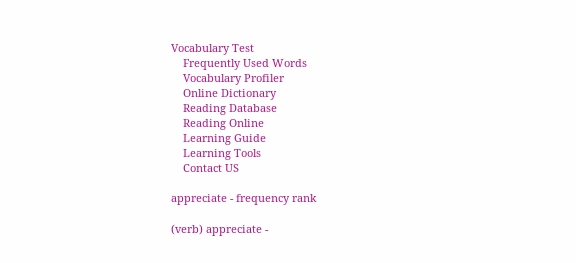Vocabulary Test
    Frequently Used Words
    Vocabulary Profiler
    Online Dictionary
    Reading Database
    Reading Online
    Learning Guide
    Learning Tools
    Contact US

appreciate - frequency rank

(verb) appreciate -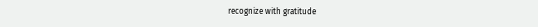recognize with gratitude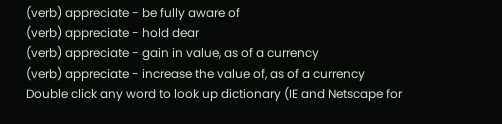(verb) appreciate - be fully aware of
(verb) appreciate - hold dear
(verb) appreciate - gain in value, as of a currency
(verb) appreciate - increase the value of, as of a currency
Double click any word to look up dictionary (IE and Netscape for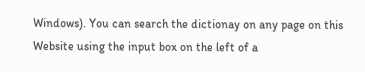Windows). You can search the dictionay on any page on this Website using the input box on the left of a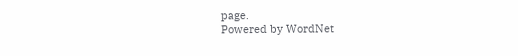page.
Powered by WordNet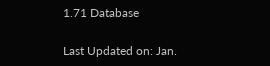1.71 Database

Last Updated on: Jan.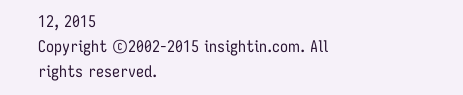12, 2015
Copyright ©2002-2015 insightin.com. All rights reserved.